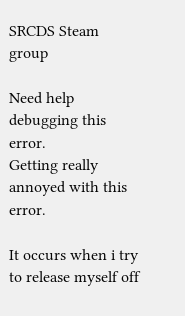SRCDS Steam group

Need help debugging this error.
Getting really annoyed with this error.

It occurs when i try to release myself off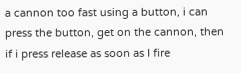a cannon too fast using a button, i can press the button, get on the cannon, then if i press release as soon as I fire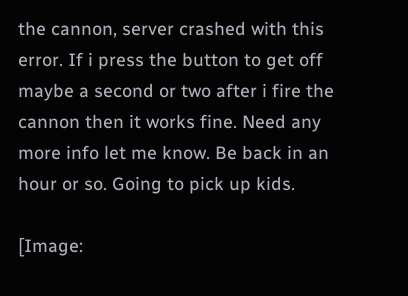the cannon, server crashed with this error. If i press the button to get off maybe a second or two after i fire the cannon then it works fine. Need any more info let me know. Be back in an hour or so. Going to pick up kids.

[Image: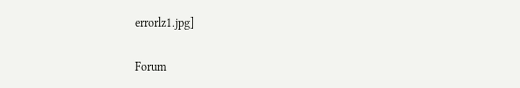errorlz1.jpg]

Forum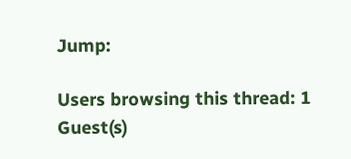Jump:

Users browsing this thread: 1 Guest(s)